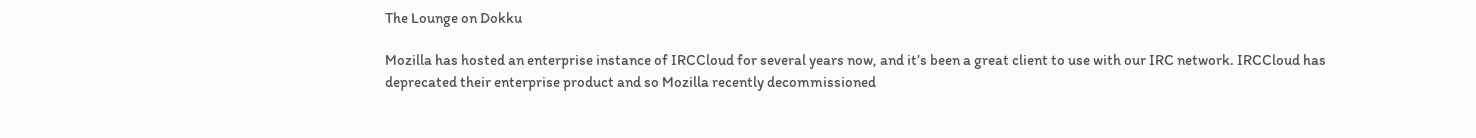The Lounge on Dokku

Mozilla has hosted an enterprise instance of IRCCloud for several years now, and it’s been a great client to use with our IRC network. IRCCloud has deprecated their enterprise product and so Mozilla recently decommissioned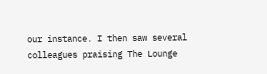our instance. I then saw several colleagues praising The Lounge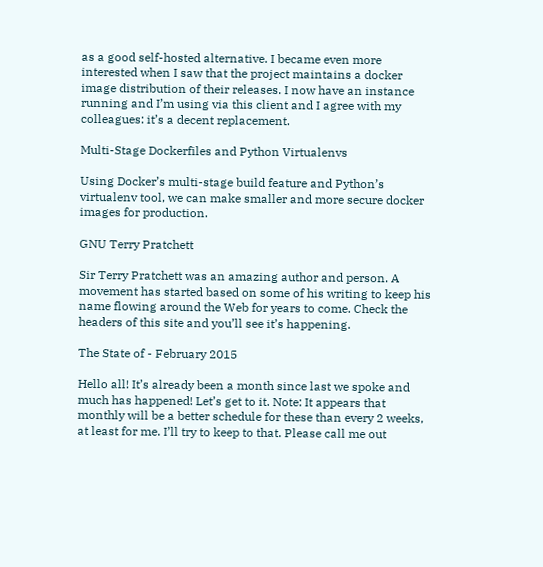as a good self-hosted alternative. I became even more interested when I saw that the project maintains a docker image distribution of their releases. I now have an instance running and I’m using via this client and I agree with my colleagues: it’s a decent replacement.

Multi-Stage Dockerfiles and Python Virtualenvs

Using Docker’s multi-stage build feature and Python’s virtualenv tool, we can make smaller and more secure docker images for production.

GNU Terry Pratchett

Sir Terry Pratchett was an amazing author and person. A movement has started based on some of his writing to keep his name flowing around the Web for years to come. Check the headers of this site and you’ll see it’s happening.

The State of - February 2015

Hello all! It’s already been a month since last we spoke and much has happened! Let’s get to it. Note: It appears that monthly will be a better schedule for these than every 2 weeks, at least for me. I’ll try to keep to that. Please call me out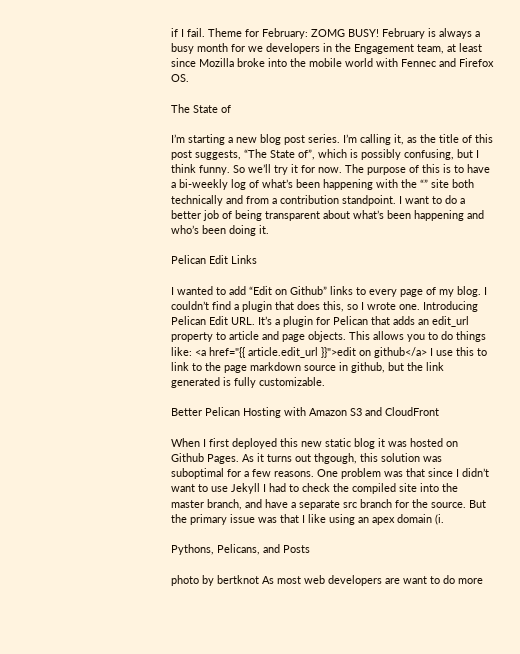if I fail. Theme for February: ZOMG BUSY! February is always a busy month for we developers in the Engagement team, at least since Mozilla broke into the mobile world with Fennec and Firefox OS.

The State of

I’m starting a new blog post series. I’m calling it, as the title of this post suggests, “The State of”, which is possibly confusing, but I think funny. So we’ll try it for now. The purpose of this is to have a bi-weekly log of what’s been happening with the “” site both technically and from a contribution standpoint. I want to do a better job of being transparent about what’s been happening and who’s been doing it.

Pelican Edit Links

I wanted to add “Edit on Github” links to every page of my blog. I couldn’t find a plugin that does this, so I wrote one. Introducing Pelican Edit URL. It’s a plugin for Pelican that adds an edit_url property to article and page objects. This allows you to do things like: <a href="{{ article.edit_url }}">edit on github</a> I use this to link to the page markdown source in github, but the link generated is fully customizable.

Better Pelican Hosting with Amazon S3 and CloudFront

When I first deployed this new static blog it was hosted on Github Pages. As it turns out thgough, this solution was suboptimal for a few reasons. One problem was that since I didn’t want to use Jekyll I had to check the compiled site into the master branch, and have a separate src branch for the source. But the primary issue was that I like using an apex domain (i.

Pythons, Pelicans, and Posts

photo by bertknot As most web developers are want to do more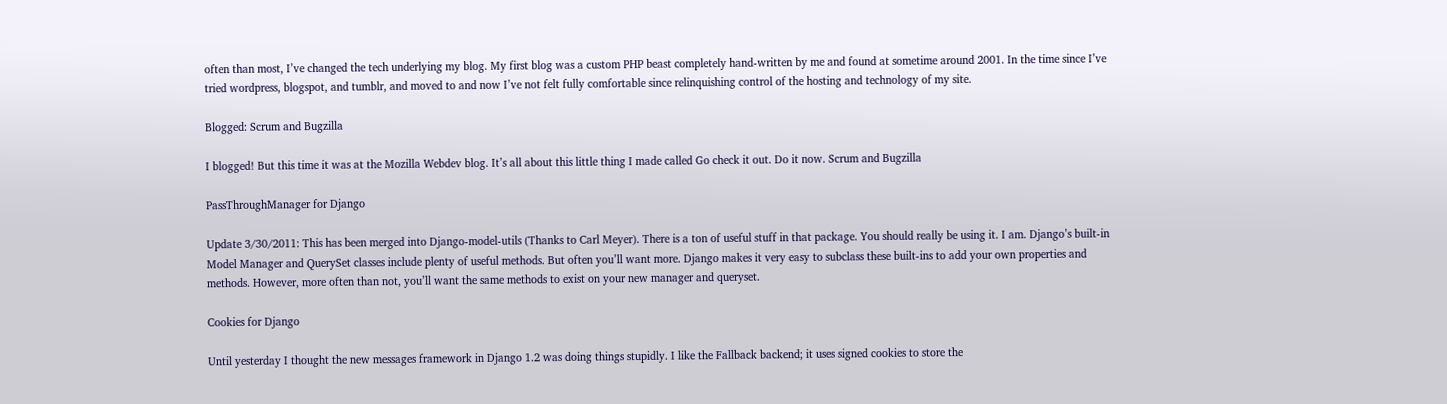often than most, I’ve changed the tech underlying my blog. My first blog was a custom PHP beast completely hand-written by me and found at sometime around 2001. In the time since I’ve tried wordpress, blogspot, and tumblr, and moved to and now I’ve not felt fully comfortable since relinquishing control of the hosting and technology of my site.

Blogged: Scrum and Bugzilla

I blogged! But this time it was at the Mozilla Webdev blog. It’s all about this little thing I made called Go check it out. Do it now. Scrum and Bugzilla

PassThroughManager for Django

Update 3/30/2011: This has been merged into Django-model-utils (Thanks to Carl Meyer). There is a ton of useful stuff in that package. You should really be using it. I am. Django’s built-in Model Manager and QuerySet classes include plenty of useful methods. But often you’ll want more. Django makes it very easy to subclass these built-ins to add your own properties and methods. However, more often than not, you’ll want the same methods to exist on your new manager and queryset.

Cookies for Django

Until yesterday I thought the new messages framework in Django 1.2 was doing things stupidly. I like the Fallback backend; it uses signed cookies to store the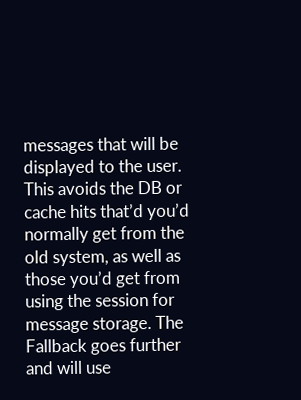messages that will be displayed to the user. This avoids the DB or cache hits that’d you’d normally get from the old system, as well as those you’d get from using the session for message storage. The Fallback goes further and will use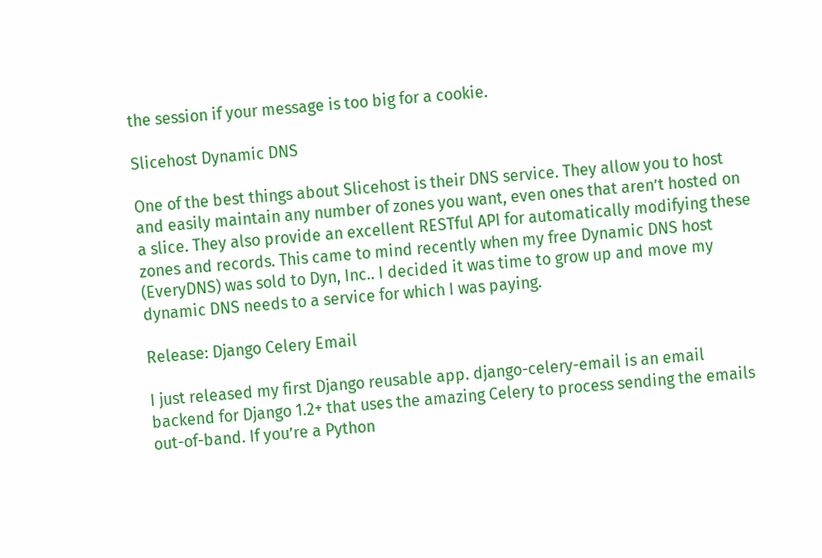the session if your message is too big for a cookie.

Slicehost Dynamic DNS

One of the best things about Slicehost is their DNS service. They allow you to host and easily maintain any number of zones you want, even ones that aren’t hosted on a slice. They also provide an excellent RESTful API for automatically modifying these zones and records. This came to mind recently when my free Dynamic DNS host (EveryDNS) was sold to Dyn, Inc.. I decided it was time to grow up and move my dynamic DNS needs to a service for which I was paying.

Release: Django Celery Email

I just released my first Django reusable app. django-celery-email is an email backend for Django 1.2+ that uses the amazing Celery to process sending the emails out-of-band. If you’re a Python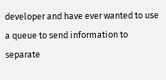developer and have ever wanted to use a queue to send information to separate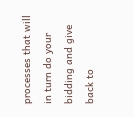processes that will in turn do your bidding and give back to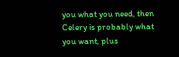you what you need, then Celery is probably what you want, plus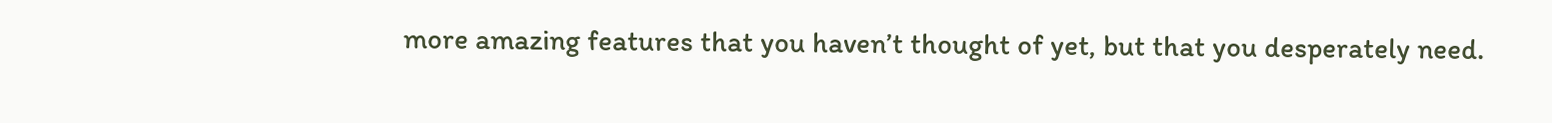more amazing features that you haven’t thought of yet, but that you desperately need.